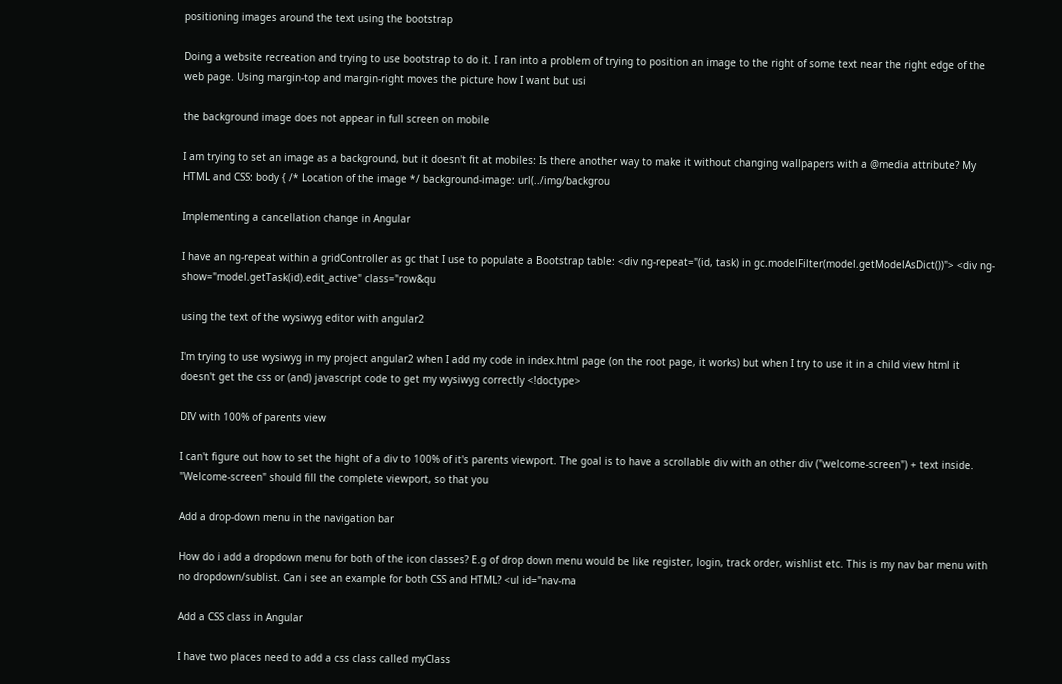positioning images around the text using the bootstrap

Doing a website recreation and trying to use bootstrap to do it. I ran into a problem of trying to position an image to the right of some text near the right edge of the web page. Using margin-top and margin-right moves the picture how I want but usi

the background image does not appear in full screen on mobile

I am trying to set an image as a background, but it doesn't fit at mobiles: Is there another way to make it without changing wallpapers with a @media attribute? My HTML and CSS: body { /* Location of the image */ background-image: url(../img/backgrou

Implementing a cancellation change in Angular

I have an ng-repeat within a gridController as gc that I use to populate a Bootstrap table: <div ng-repeat="(id, task) in gc.modelFilter(model.getModelAsDict())"> <div ng-show="model.getTask(id).edit_active" class="row&qu

using the text of the wysiwyg editor with angular2

I'm trying to use wysiwyg in my project angular2 when I add my code in index.html page (on the root page, it works) but when I try to use it in a child view html it doesn't get the css or (and) javascript code to get my wysiwyg correctly <!doctype>

DIV with 100% of parents view

I can't figure out how to set the hight of a div to 100% of it's parents viewport. The goal is to have a scrollable div with an other div ("welcome-screen") + text inside. "Welcome-screen" should fill the complete viewport, so that you

Add a drop-down menu in the navigation bar

How do i add a dropdown menu for both of the icon classes? E.g of drop down menu would be like register, login, track order, wishlist etc. This is my nav bar menu with no dropdown/sublist. Can i see an example for both CSS and HTML? <ul id="nav-ma

Add a CSS class in Angular

I have two places need to add a css class called myClass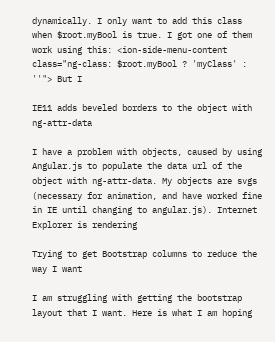dynamically. I only want to add this class when $root.myBool is true. I got one of them work using this: <ion-side-menu-content class="ng-class: $root.myBool ? 'myClass' : ''"> But I

IE11 adds beveled borders to the object with ng-attr-data

I have a problem with objects, caused by using Angular.js to populate the data url of the object with ng-attr-data. My objects are svgs (necessary for animation, and have worked fine in IE until changing to angular.js). Internet Explorer is rendering

Trying to get Bootstrap columns to reduce the way I want

I am struggling with getting the bootstrap layout that I want. Here is what I am hoping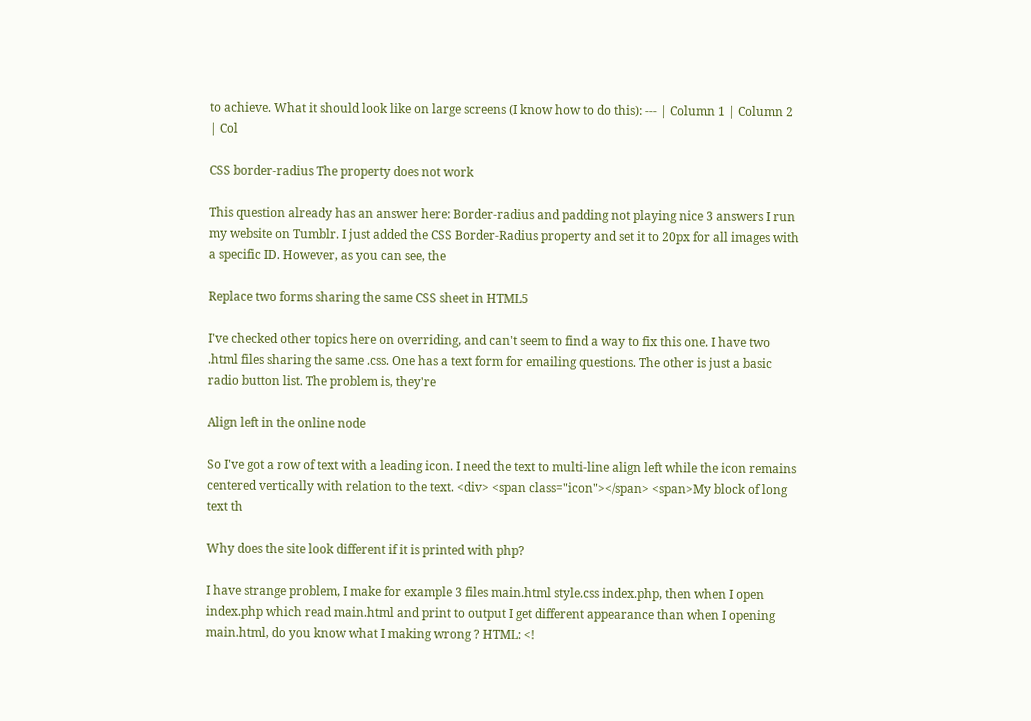to achieve. What it should look like on large screens (I know how to do this): --- | Column 1 | Column 2 | Col

CSS border-radius The property does not work

This question already has an answer here: Border-radius and padding not playing nice 3 answers I run my website on Tumblr. I just added the CSS Border-Radius property and set it to 20px for all images with a specific ID. However, as you can see, the

Replace two forms sharing the same CSS sheet in HTML5

I've checked other topics here on overriding, and can't seem to find a way to fix this one. I have two .html files sharing the same .css. One has a text form for emailing questions. The other is just a basic radio button list. The problem is, they're

Align left in the online node

So I've got a row of text with a leading icon. I need the text to multi-line align left while the icon remains centered vertically with relation to the text. <div> <span class="icon"></span> <span>My block of long text th

Why does the site look different if it is printed with php?

I have strange problem, I make for example 3 files main.html style.css index.php, then when I open index.php which read main.html and print to output I get different appearance than when I opening main.html, do you know what I making wrong ? HTML: <!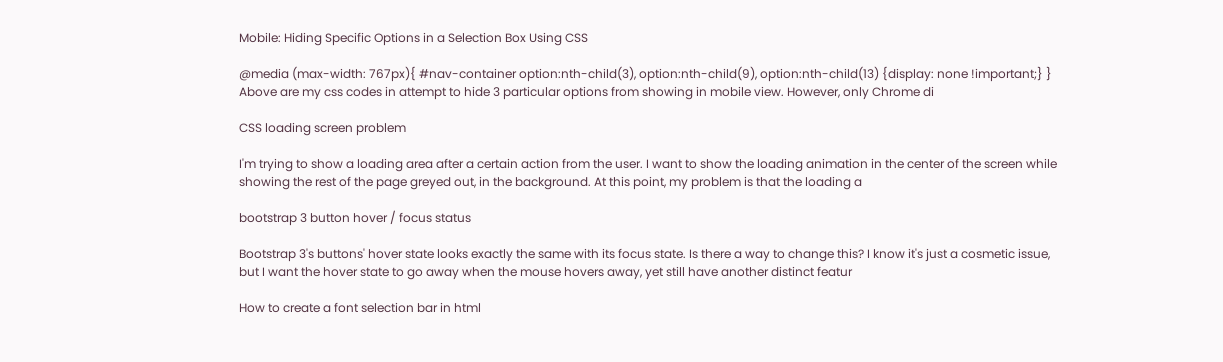Mobile: Hiding Specific Options in a Selection Box Using CSS

@media (max-width: 767px){ #nav-container option:nth-child(3), option:nth-child(9), option:nth-child(13) {display: none !important;} } Above are my css codes in attempt to hide 3 particular options from showing in mobile view. However, only Chrome di

CSS loading screen problem

I'm trying to show a loading area after a certain action from the user. I want to show the loading animation in the center of the screen while showing the rest of the page greyed out, in the background. At this point, my problem is that the loading a

bootstrap 3 button hover / focus status

Bootstrap 3's buttons' hover state looks exactly the same with its focus state. Is there a way to change this? I know it's just a cosmetic issue, but I want the hover state to go away when the mouse hovers away, yet still have another distinct featur

How to create a font selection bar in html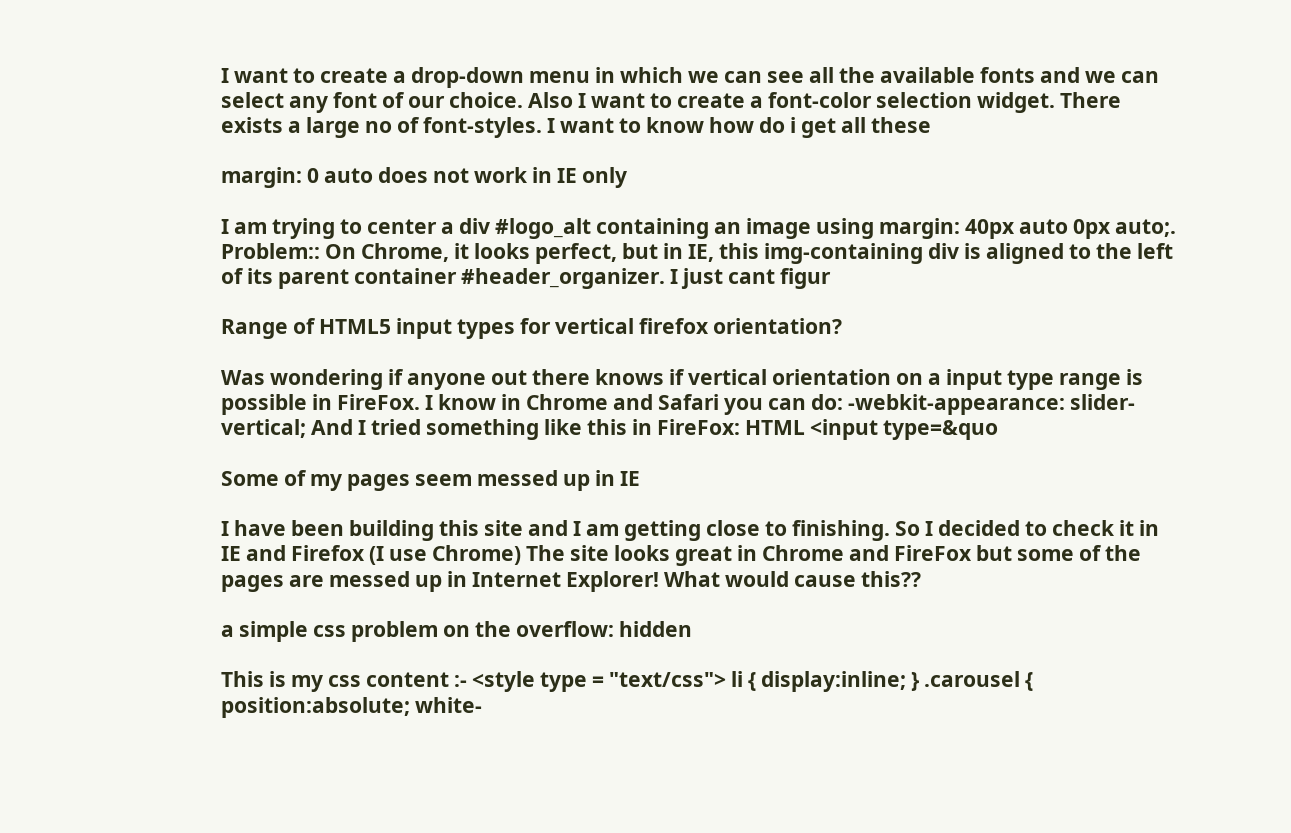I want to create a drop-down menu in which we can see all the available fonts and we can select any font of our choice. Also I want to create a font-color selection widget. There exists a large no of font-styles. I want to know how do i get all these

margin: 0 auto does not work in IE only

I am trying to center a div #logo_alt containing an image using margin: 40px auto 0px auto;. Problem:: On Chrome, it looks perfect, but in IE, this img-containing div is aligned to the left of its parent container #header_organizer. I just cant figur

Range of HTML5 input types for vertical firefox orientation?

Was wondering if anyone out there knows if vertical orientation on a input type range is possible in FireFox. I know in Chrome and Safari you can do: -webkit-appearance: slider-vertical; And I tried something like this in FireFox: HTML <input type=&quo

Some of my pages seem messed up in IE

I have been building this site and I am getting close to finishing. So I decided to check it in IE and Firefox (I use Chrome) The site looks great in Chrome and FireFox but some of the pages are messed up in Internet Explorer! What would cause this??

a simple css problem on the overflow: hidden

This is my css content :- <style type = "text/css"> li { display:inline; } .carousel { position:absolute; white-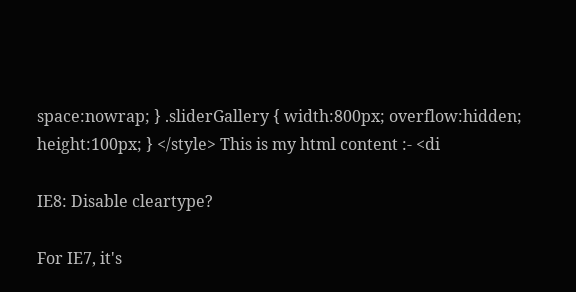space:nowrap; } .sliderGallery { width:800px; overflow:hidden; height:100px; } </style> This is my html content :- <di

IE8: Disable cleartype?

For IE7, it's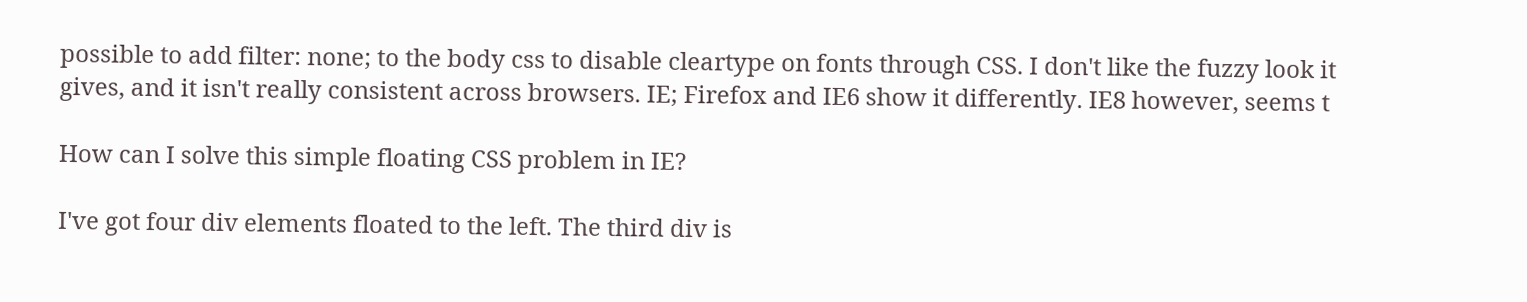possible to add filter: none; to the body css to disable cleartype on fonts through CSS. I don't like the fuzzy look it gives, and it isn't really consistent across browsers. IE; Firefox and IE6 show it differently. IE8 however, seems t

How can I solve this simple floating CSS problem in IE?

I've got four div elements floated to the left. The third div is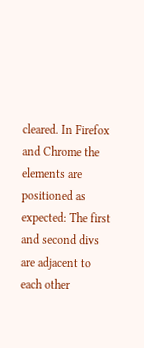cleared. In Firefox and Chrome the elements are positioned as expected: The first and second divs are adjacent to each other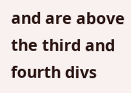and are above the third and fourth divs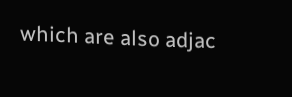which are also adjac